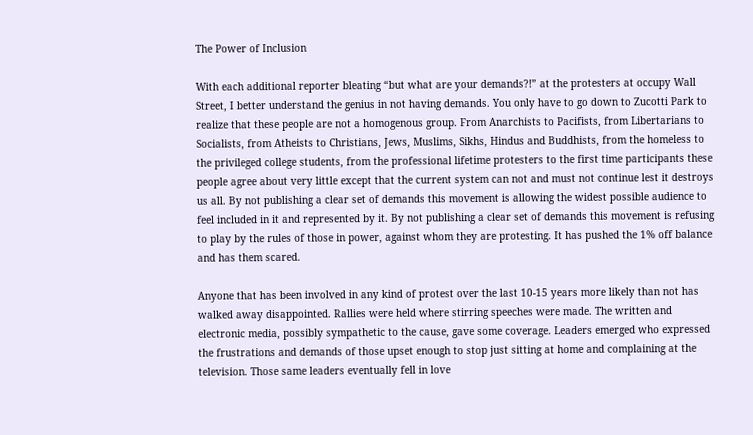The Power of Inclusion

With each additional reporter bleating “but what are your demands?!” at the protesters at occupy Wall Street, I better understand the genius in not having demands. You only have to go down to Zucotti Park to realize that these people are not a homogenous group. From Anarchists to Pacifists, from Libertarians to Socialists, from Atheists to Christians, Jews, Muslims, Sikhs, Hindus and Buddhists, from the homeless to the privileged college students, from the professional lifetime protesters to the first time participants these people agree about very little except that the current system can not and must not continue lest it destroys us all. By not publishing a clear set of demands this movement is allowing the widest possible audience to feel included in it and represented by it. By not publishing a clear set of demands this movement is refusing to play by the rules of those in power, against whom they are protesting. It has pushed the 1% off balance and has them scared.

Anyone that has been involved in any kind of protest over the last 10-15 years more likely than not has walked away disappointed. Rallies were held where stirring speeches were made. The written and electronic media, possibly sympathetic to the cause, gave some coverage. Leaders emerged who expressed the frustrations and demands of those upset enough to stop just sitting at home and complaining at the television. Those same leaders eventually fell in love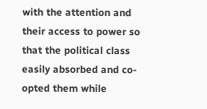with the attention and their access to power so that the political class easily absorbed and co-opted them while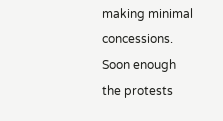making minimal concessions. Soon enough the protests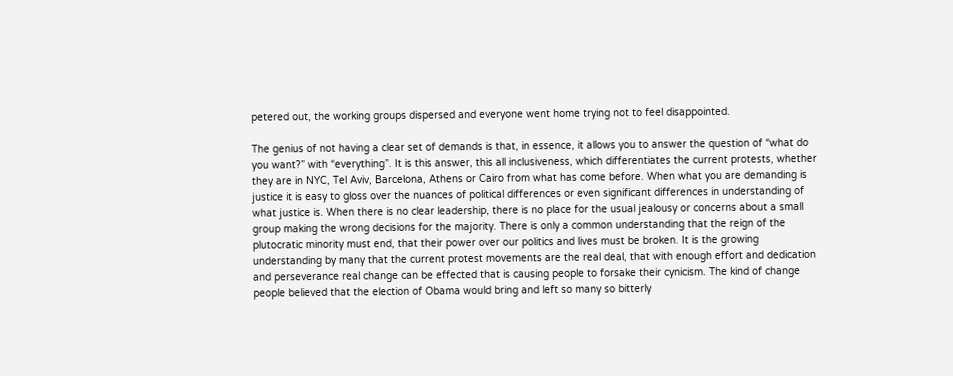petered out, the working groups dispersed and everyone went home trying not to feel disappointed.

The genius of not having a clear set of demands is that, in essence, it allows you to answer the question of “what do you want?” with “everything”. It is this answer, this all inclusiveness, which differentiates the current protests, whether they are in NYC, Tel Aviv, Barcelona, Athens or Cairo from what has come before. When what you are demanding is justice it is easy to gloss over the nuances of political differences or even significant differences in understanding of what justice is. When there is no clear leadership, there is no place for the usual jealousy or concerns about a small group making the wrong decisions for the majority. There is only a common understanding that the reign of the plutocratic minority must end, that their power over our politics and lives must be broken. It is the growing understanding by many that the current protest movements are the real deal, that with enough effort and dedication and perseverance real change can be effected that is causing people to forsake their cynicism. The kind of change people believed that the election of Obama would bring and left so many so bitterly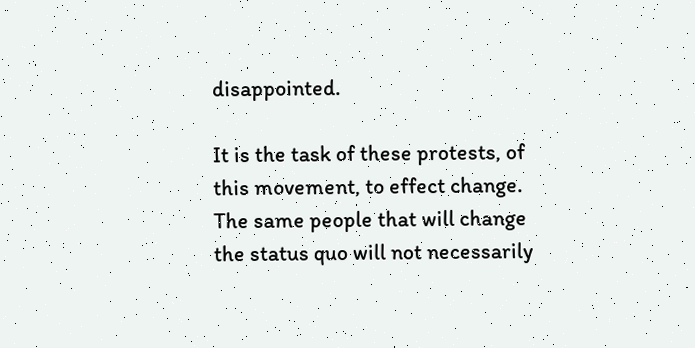disappointed.

It is the task of these protests, of this movement, to effect change. The same people that will change the status quo will not necessarily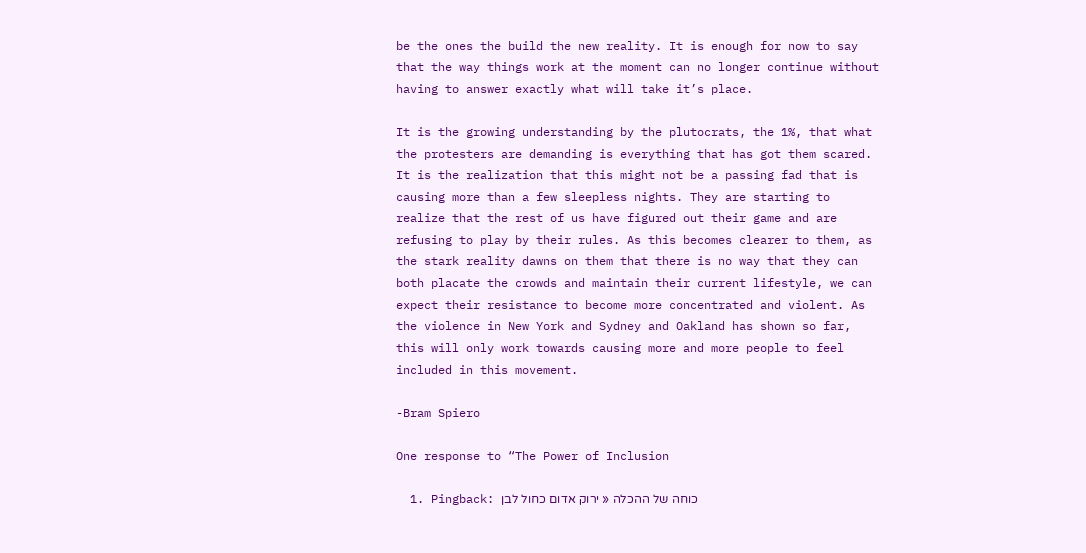be the ones the build the new reality. It is enough for now to say that the way things work at the moment can no longer continue without having to answer exactly what will take it’s place.

It is the growing understanding by the plutocrats, the 1%, that what the protesters are demanding is everything that has got them scared. It is the realization that this might not be a passing fad that is causing more than a few sleepless nights. They are starting to realize that the rest of us have figured out their game and are refusing to play by their rules. As this becomes clearer to them, as the stark reality dawns on them that there is no way that they can both placate the crowds and maintain their current lifestyle, we can expect their resistance to become more concentrated and violent. As the violence in New York and Sydney and Oakland has shown so far, this will only work towards causing more and more people to feel included in this movement.

-Bram Spiero

One response to “The Power of Inclusion

  1. Pingback: כוחה של ההכלה « ירוק אדום כחול לבן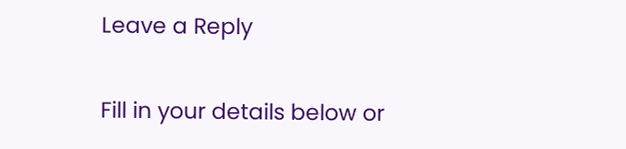Leave a Reply

Fill in your details below or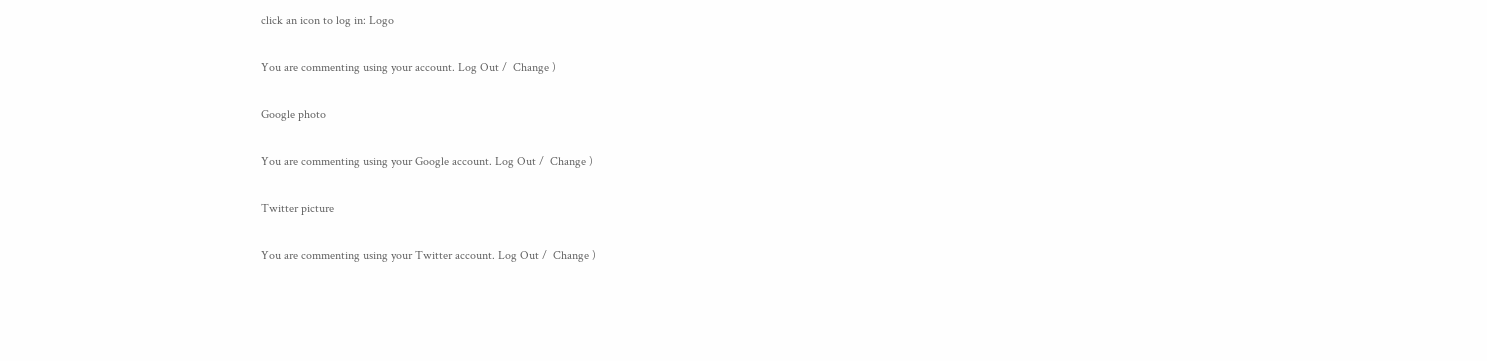click an icon to log in: Logo

You are commenting using your account. Log Out /  Change )

Google photo

You are commenting using your Google account. Log Out /  Change )

Twitter picture

You are commenting using your Twitter account. Log Out /  Change )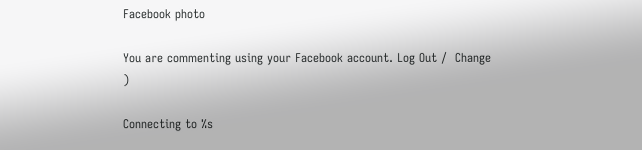Facebook photo

You are commenting using your Facebook account. Log Out /  Change )

Connecting to %s